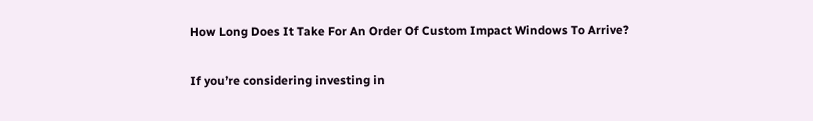How Long Does It Take For An Order Of Custom Impact Windows To Arrive?

If you’re considering investing in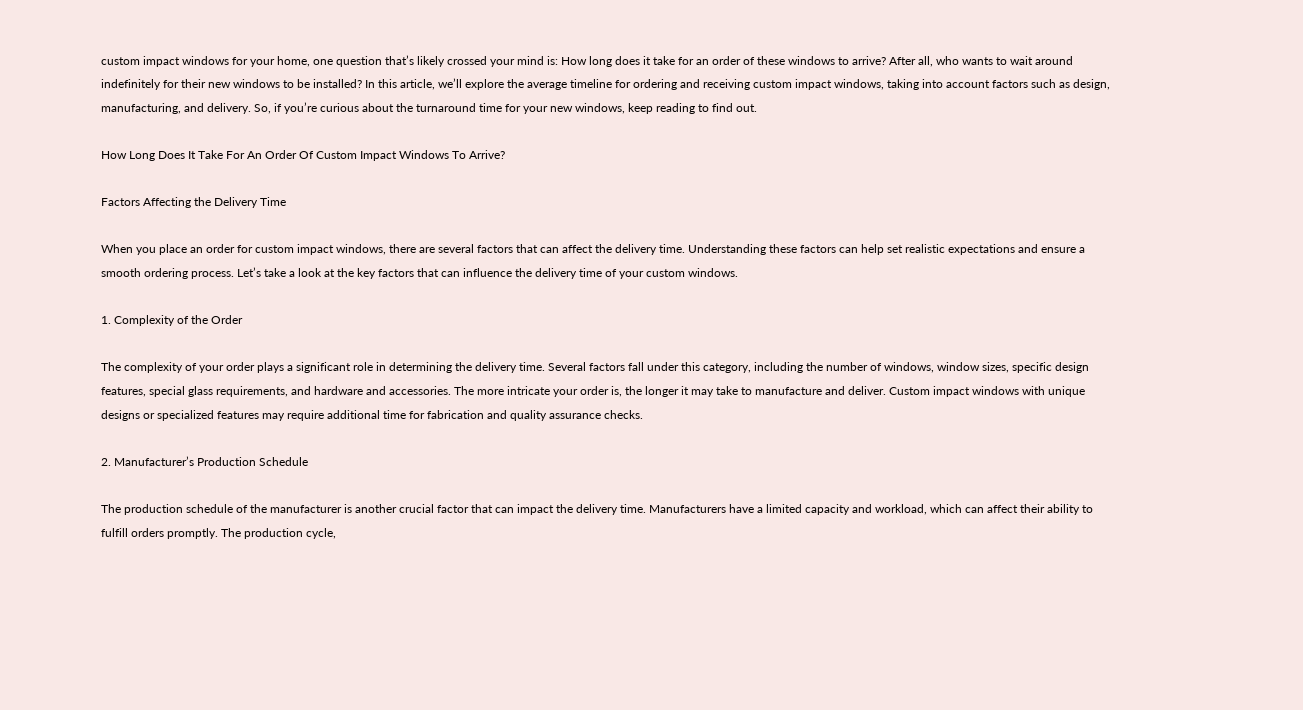custom impact windows for your home, one question that’s likely crossed your mind is: How long does it take for an order of these windows to arrive? After all, who wants to wait around indefinitely for their new windows to be installed? In this article, we’ll explore the average timeline for ordering and receiving custom impact windows, taking into account factors such as design, manufacturing, and delivery. So, if you’re curious about the turnaround time for your new windows, keep reading to find out.

How Long Does It Take For An Order Of Custom Impact Windows To Arrive?

Factors Affecting the Delivery Time

When you place an order for custom impact windows, there are several factors that can affect the delivery time. Understanding these factors can help set realistic expectations and ensure a smooth ordering process. Let’s take a look at the key factors that can influence the delivery time of your custom windows.

1. Complexity of the Order

The complexity of your order plays a significant role in determining the delivery time. Several factors fall under this category, including the number of windows, window sizes, specific design features, special glass requirements, and hardware and accessories. The more intricate your order is, the longer it may take to manufacture and deliver. Custom impact windows with unique designs or specialized features may require additional time for fabrication and quality assurance checks.

2. Manufacturer’s Production Schedule

The production schedule of the manufacturer is another crucial factor that can impact the delivery time. Manufacturers have a limited capacity and workload, which can affect their ability to fulfill orders promptly. The production cycle,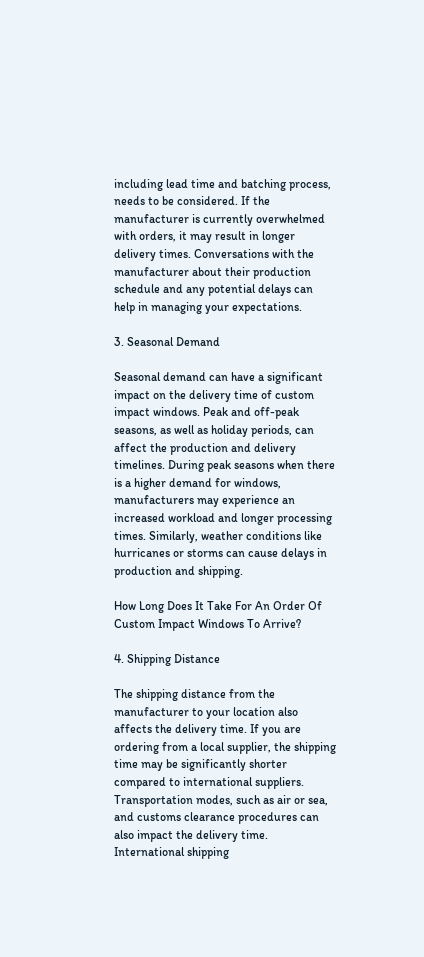including lead time and batching process, needs to be considered. If the manufacturer is currently overwhelmed with orders, it may result in longer delivery times. Conversations with the manufacturer about their production schedule and any potential delays can help in managing your expectations.

3. Seasonal Demand

Seasonal demand can have a significant impact on the delivery time of custom impact windows. Peak and off-peak seasons, as well as holiday periods, can affect the production and delivery timelines. During peak seasons when there is a higher demand for windows, manufacturers may experience an increased workload and longer processing times. Similarly, weather conditions like hurricanes or storms can cause delays in production and shipping.

How Long Does It Take For An Order Of Custom Impact Windows To Arrive?

4. Shipping Distance

The shipping distance from the manufacturer to your location also affects the delivery time. If you are ordering from a local supplier, the shipping time may be significantly shorter compared to international suppliers. Transportation modes, such as air or sea, and customs clearance procedures can also impact the delivery time. International shipping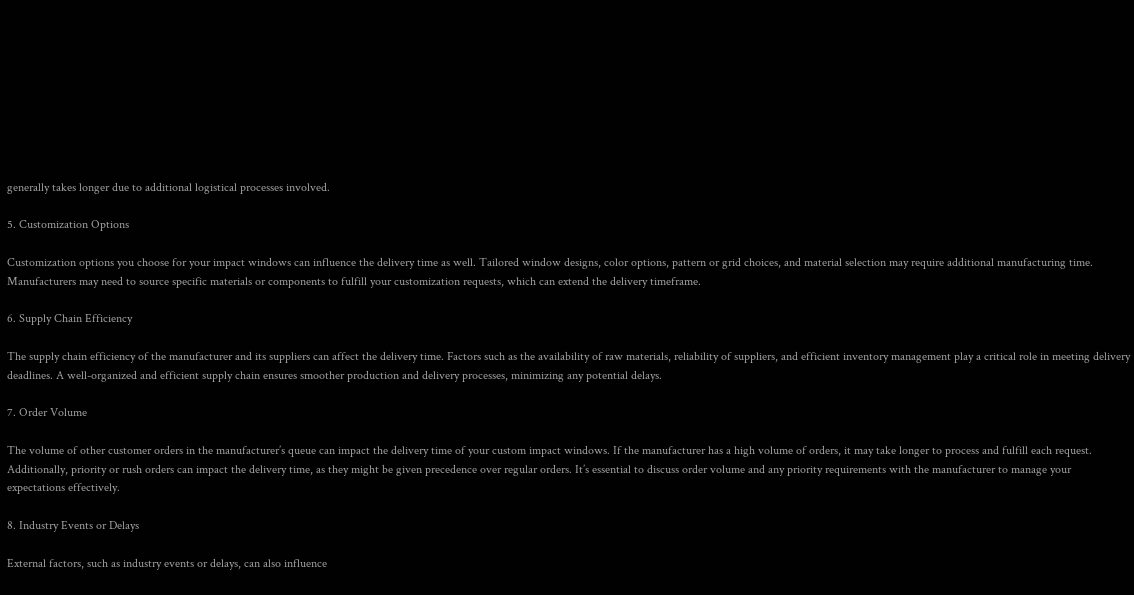generally takes longer due to additional logistical processes involved.

5. Customization Options

Customization options you choose for your impact windows can influence the delivery time as well. Tailored window designs, color options, pattern or grid choices, and material selection may require additional manufacturing time. Manufacturers may need to source specific materials or components to fulfill your customization requests, which can extend the delivery timeframe.

6. Supply Chain Efficiency

The supply chain efficiency of the manufacturer and its suppliers can affect the delivery time. Factors such as the availability of raw materials, reliability of suppliers, and efficient inventory management play a critical role in meeting delivery deadlines. A well-organized and efficient supply chain ensures smoother production and delivery processes, minimizing any potential delays.

7. Order Volume

The volume of other customer orders in the manufacturer’s queue can impact the delivery time of your custom impact windows. If the manufacturer has a high volume of orders, it may take longer to process and fulfill each request. Additionally, priority or rush orders can impact the delivery time, as they might be given precedence over regular orders. It’s essential to discuss order volume and any priority requirements with the manufacturer to manage your expectations effectively.

8. Industry Events or Delays

External factors, such as industry events or delays, can also influence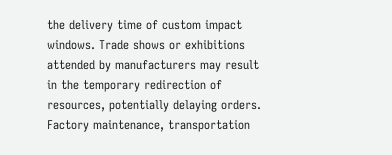the delivery time of custom impact windows. Trade shows or exhibitions attended by manufacturers may result in the temporary redirection of resources, potentially delaying orders. Factory maintenance, transportation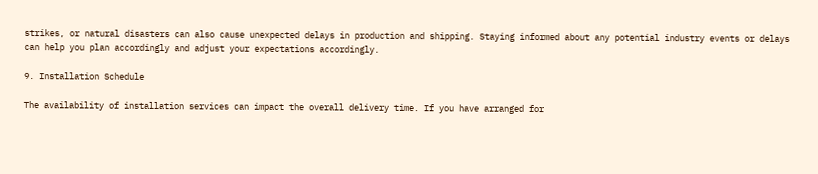strikes, or natural disasters can also cause unexpected delays in production and shipping. Staying informed about any potential industry events or delays can help you plan accordingly and adjust your expectations accordingly.

9. Installation Schedule

The availability of installation services can impact the overall delivery time. If you have arranged for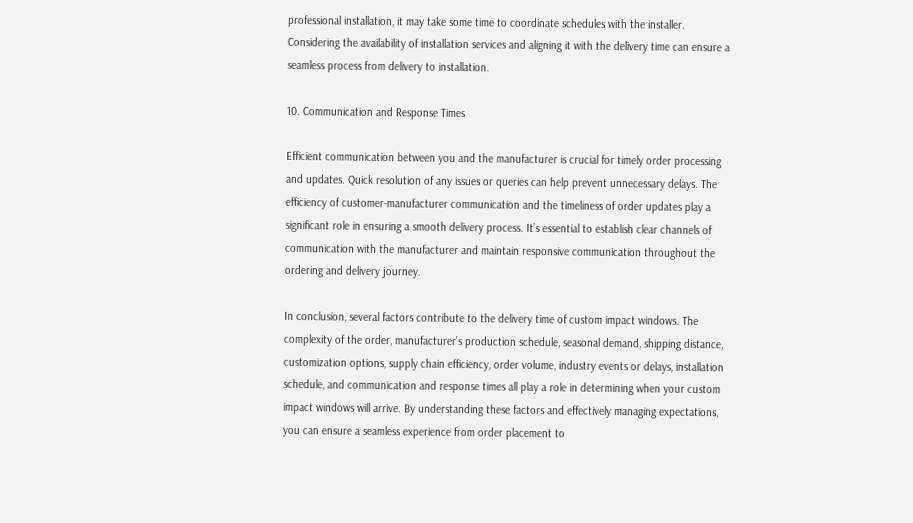professional installation, it may take some time to coordinate schedules with the installer. Considering the availability of installation services and aligning it with the delivery time can ensure a seamless process from delivery to installation.

10. Communication and Response Times

Efficient communication between you and the manufacturer is crucial for timely order processing and updates. Quick resolution of any issues or queries can help prevent unnecessary delays. The efficiency of customer-manufacturer communication and the timeliness of order updates play a significant role in ensuring a smooth delivery process. It’s essential to establish clear channels of communication with the manufacturer and maintain responsive communication throughout the ordering and delivery journey.

In conclusion, several factors contribute to the delivery time of custom impact windows. The complexity of the order, manufacturer’s production schedule, seasonal demand, shipping distance, customization options, supply chain efficiency, order volume, industry events or delays, installation schedule, and communication and response times all play a role in determining when your custom impact windows will arrive. By understanding these factors and effectively managing expectations, you can ensure a seamless experience from order placement to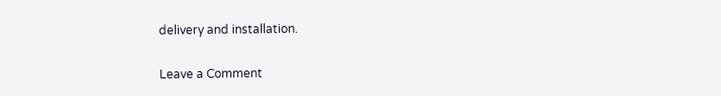delivery and installation.

Leave a Comment